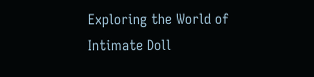Exploring the World of Intimate Doll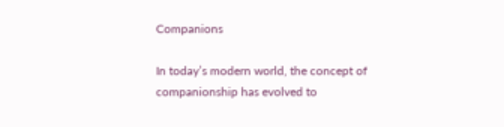Companions

In today’s modern world, the concept of companionship has evolved to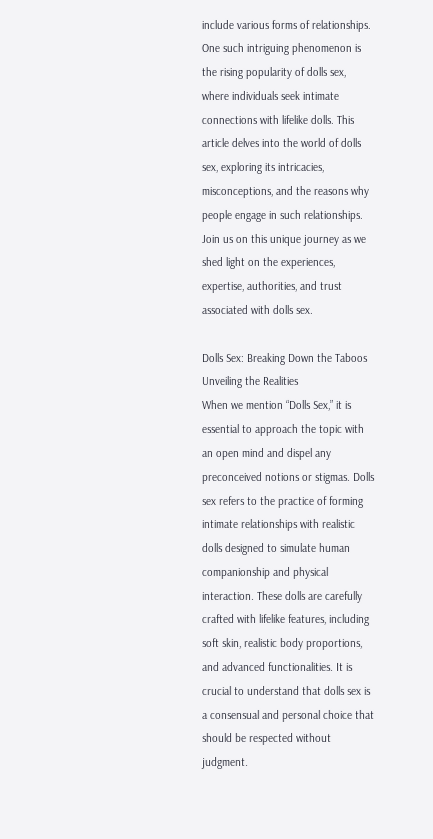include various forms of relationships. One such intriguing phenomenon is the rising popularity of dolls sex, where individuals seek intimate connections with lifelike dolls. This article delves into the world of dolls sex, exploring its intricacies, misconceptions, and the reasons why people engage in such relationships. Join us on this unique journey as we shed light on the experiences, expertise, authorities, and trust associated with dolls sex.

Dolls Sex: Breaking Down the Taboos
Unveiling the Realities
When we mention “Dolls Sex,” it is essential to approach the topic with an open mind and dispel any preconceived notions or stigmas. Dolls sex refers to the practice of forming intimate relationships with realistic dolls designed to simulate human companionship and physical interaction. These dolls are carefully crafted with lifelike features, including soft skin, realistic body proportions, and advanced functionalities. It is crucial to understand that dolls sex is a consensual and personal choice that should be respected without judgment.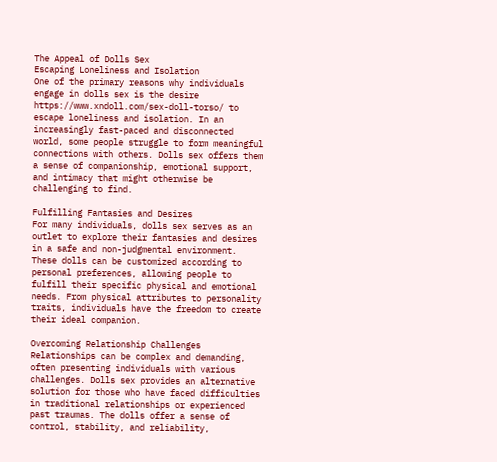The Appeal of Dolls Sex
Escaping Loneliness and Isolation
One of the primary reasons why individuals engage in dolls sex is the desire https://www.xndoll.com/sex-doll-torso/ to escape loneliness and isolation. In an increasingly fast-paced and disconnected world, some people struggle to form meaningful connections with others. Dolls sex offers them a sense of companionship, emotional support, and intimacy that might otherwise be challenging to find.

Fulfilling Fantasies and Desires
For many individuals, dolls sex serves as an outlet to explore their fantasies and desires in a safe and non-judgmental environment. These dolls can be customized according to personal preferences, allowing people to fulfill their specific physical and emotional needs. From physical attributes to personality traits, individuals have the freedom to create their ideal companion.

Overcoming Relationship Challenges
Relationships can be complex and demanding, often presenting individuals with various challenges. Dolls sex provides an alternative solution for those who have faced difficulties in traditional relationships or experienced past traumas. The dolls offer a sense of control, stability, and reliability,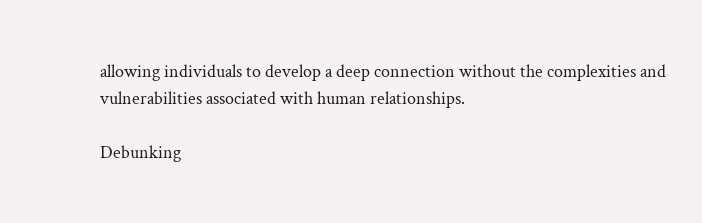allowing individuals to develop a deep connection without the complexities and vulnerabilities associated with human relationships.

Debunking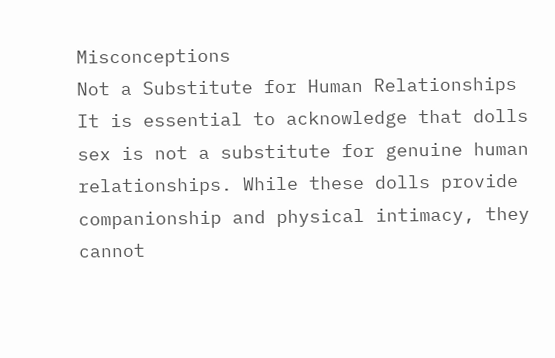Misconceptions
Not a Substitute for Human Relationships
It is essential to acknowledge that dolls sex is not a substitute for genuine human relationships. While these dolls provide companionship and physical intimacy, they cannot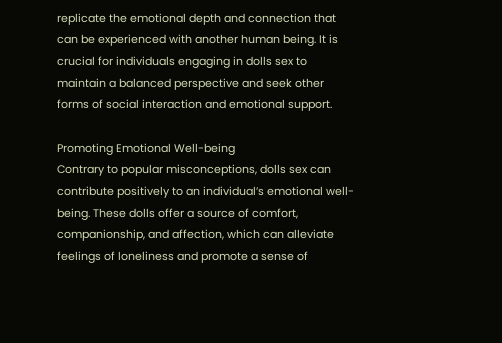replicate the emotional depth and connection that can be experienced with another human being. It is crucial for individuals engaging in dolls sex to maintain a balanced perspective and seek other forms of social interaction and emotional support.

Promoting Emotional Well-being
Contrary to popular misconceptions, dolls sex can contribute positively to an individual’s emotional well-being. These dolls offer a source of comfort, companionship, and affection, which can alleviate feelings of loneliness and promote a sense of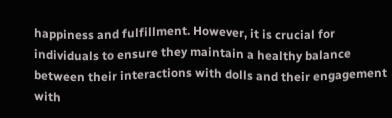happiness and fulfillment. However, it is crucial for individuals to ensure they maintain a healthy balance between their interactions with dolls and their engagement with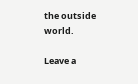the outside world.

Leave a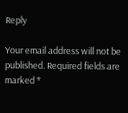Reply

Your email address will not be published. Required fields are marked *